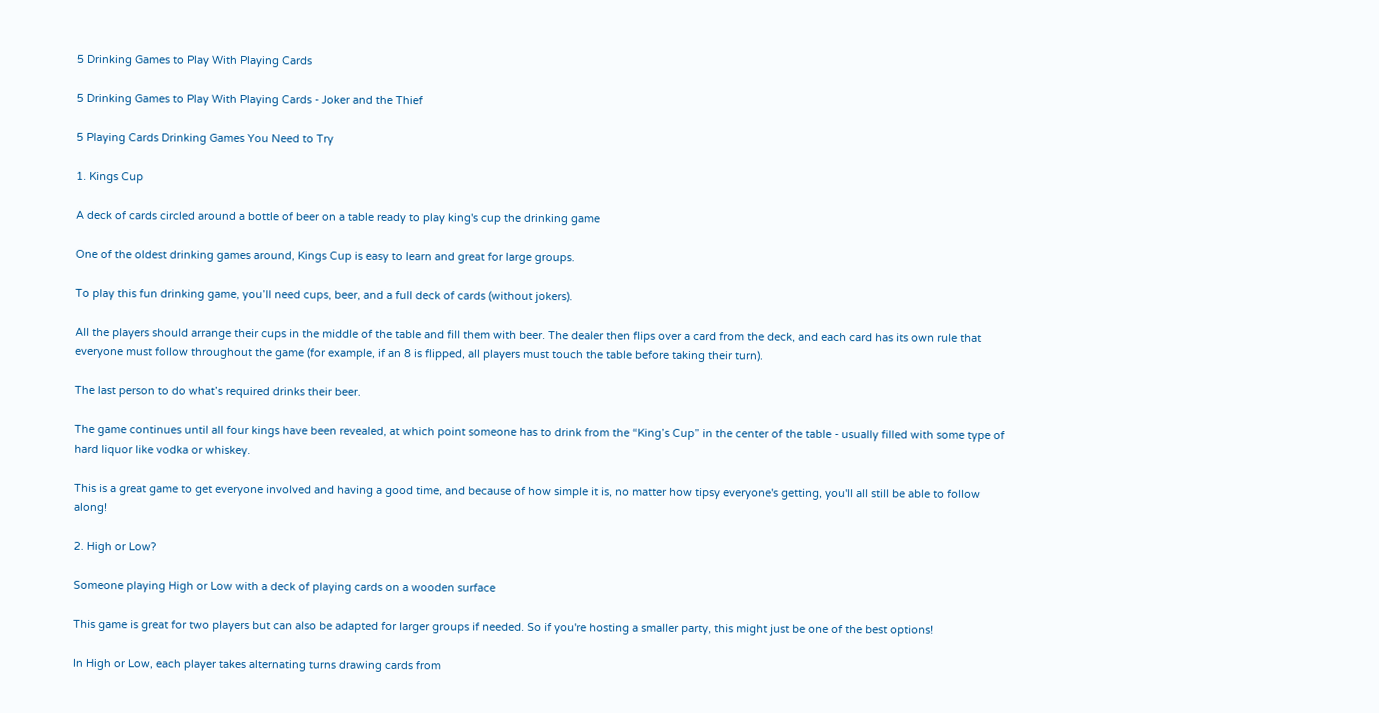5 Drinking Games to Play With Playing Cards

5 Drinking Games to Play With Playing Cards - Joker and the Thief

5 Playing Cards Drinking Games You Need to Try

1. Kings Cup

A deck of cards circled around a bottle of beer on a table ready to play king's cup the drinking game

One of the oldest drinking games around, Kings Cup is easy to learn and great for large groups.

To play this fun drinking game, you’ll need cups, beer, and a full deck of cards (without jokers).

All the players should arrange their cups in the middle of the table and fill them with beer. The dealer then flips over a card from the deck, and each card has its own rule that everyone must follow throughout the game (for example, if an 8 is flipped, all players must touch the table before taking their turn).

The last person to do what’s required drinks their beer.

The game continues until all four kings have been revealed, at which point someone has to drink from the “King’s Cup” in the center of the table - usually filled with some type of hard liquor like vodka or whiskey.

This is a great game to get everyone involved and having a good time, and because of how simple it is, no matter how tipsy everyone's getting, you'll all still be able to follow along!

2. High or Low?

Someone playing High or Low with a deck of playing cards on a wooden surface

This game is great for two players but can also be adapted for larger groups if needed. So if you're hosting a smaller party, this might just be one of the best options!

In High or Low, each player takes alternating turns drawing cards from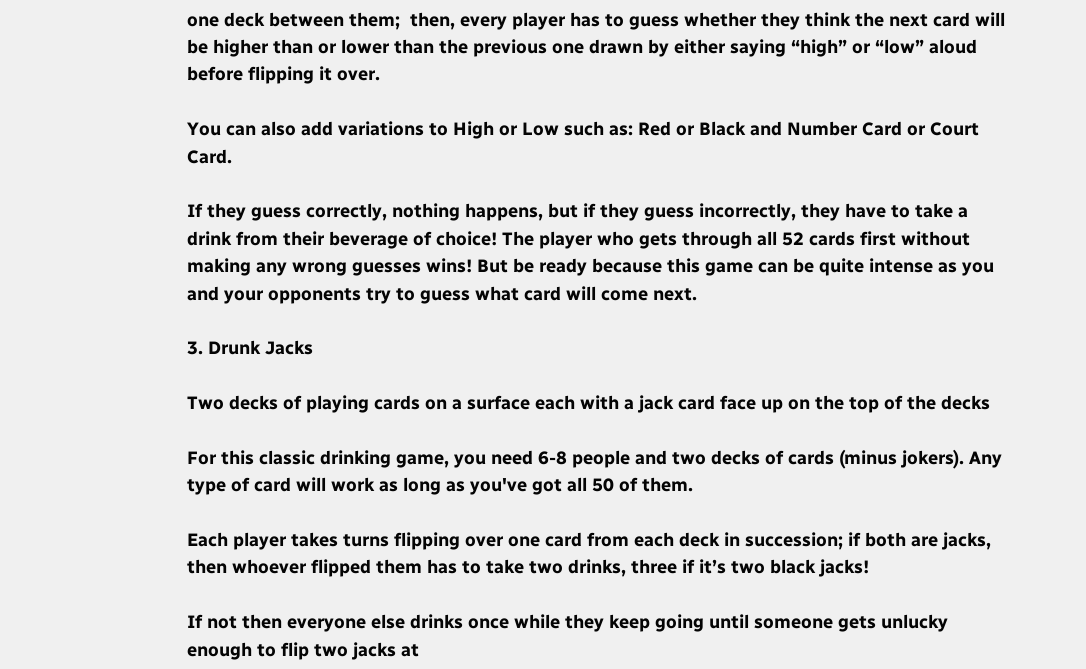one deck between them;  then, every player has to guess whether they think the next card will be higher than or lower than the previous one drawn by either saying “high” or “low” aloud before flipping it over.

You can also add variations to High or Low such as: Red or Black and Number Card or Court Card.

If they guess correctly, nothing happens, but if they guess incorrectly, they have to take a drink from their beverage of choice! The player who gets through all 52 cards first without making any wrong guesses wins! But be ready because this game can be quite intense as you and your opponents try to guess what card will come next.

3. Drunk Jacks

Two decks of playing cards on a surface each with a jack card face up on the top of the decks

For this classic drinking game, you need 6-8 people and two decks of cards (minus jokers). Any type of card will work as long as you've got all 50 of them.

Each player takes turns flipping over one card from each deck in succession; if both are jacks, then whoever flipped them has to take two drinks, three if it’s two black jacks!

If not then everyone else drinks once while they keep going until someone gets unlucky enough to flip two jacks at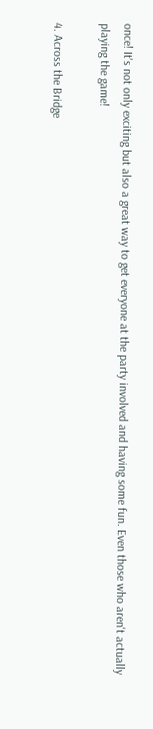once! It's not only exciting but also a great way to get everyone at the party involved and having some fun. Even those who aren't actually playing the game!

4. Across the Bridge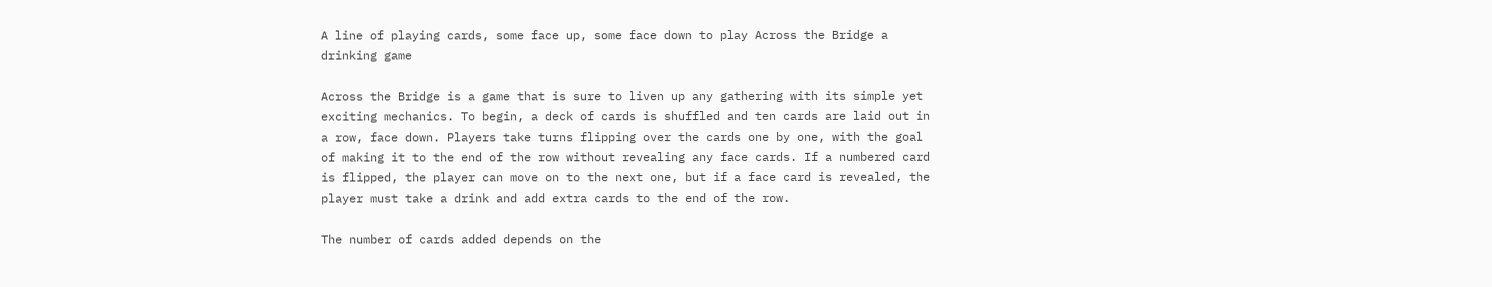A line of playing cards, some face up, some face down to play Across the Bridge a drinking game

Across the Bridge is a game that is sure to liven up any gathering with its simple yet exciting mechanics. To begin, a deck of cards is shuffled and ten cards are laid out in a row, face down. Players take turns flipping over the cards one by one, with the goal of making it to the end of the row without revealing any face cards. If a numbered card is flipped, the player can move on to the next one, but if a face card is revealed, the player must take a drink and add extra cards to the end of the row.

The number of cards added depends on the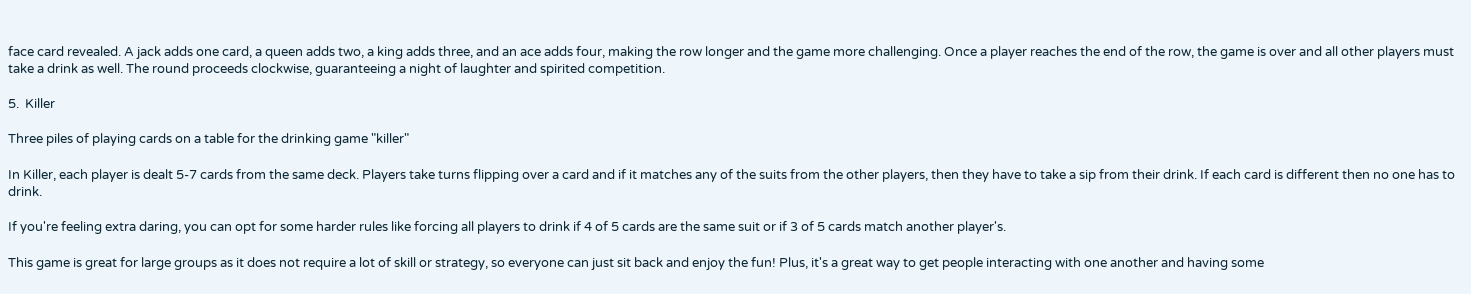face card revealed. A jack adds one card, a queen adds two, a king adds three, and an ace adds four, making the row longer and the game more challenging. Once a player reaches the end of the row, the game is over and all other players must take a drink as well. The round proceeds clockwise, guaranteeing a night of laughter and spirited competition.

5.  Killer

Three piles of playing cards on a table for the drinking game "killer"

In Killer, each player is dealt 5-7 cards from the same deck. Players take turns flipping over a card and if it matches any of the suits from the other players, then they have to take a sip from their drink. If each card is different then no one has to drink.

If you're feeling extra daring, you can opt for some harder rules like forcing all players to drink if 4 of 5 cards are the same suit or if 3 of 5 cards match another player's.

This game is great for large groups as it does not require a lot of skill or strategy, so everyone can just sit back and enjoy the fun! Plus, it's a great way to get people interacting with one another and having some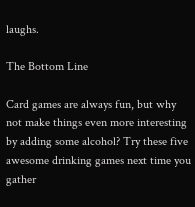laughs.

The Bottom Line

Card games are always fun, but why not make things even more interesting by adding some alcohol? Try these five awesome drinking games next time you gather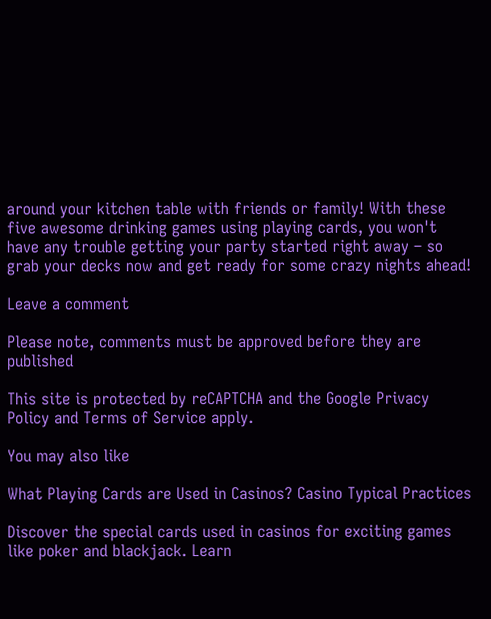around your kitchen table with friends or family! With these five awesome drinking games using playing cards, you won't have any trouble getting your party started right away – so grab your decks now and get ready for some crazy nights ahead!

Leave a comment

Please note, comments must be approved before they are published

This site is protected by reCAPTCHA and the Google Privacy Policy and Terms of Service apply.

You may also like

What Playing Cards are Used in Casinos? Casino Typical Practices

Discover the special cards used in casinos for exciting games like poker and blackjack. Learn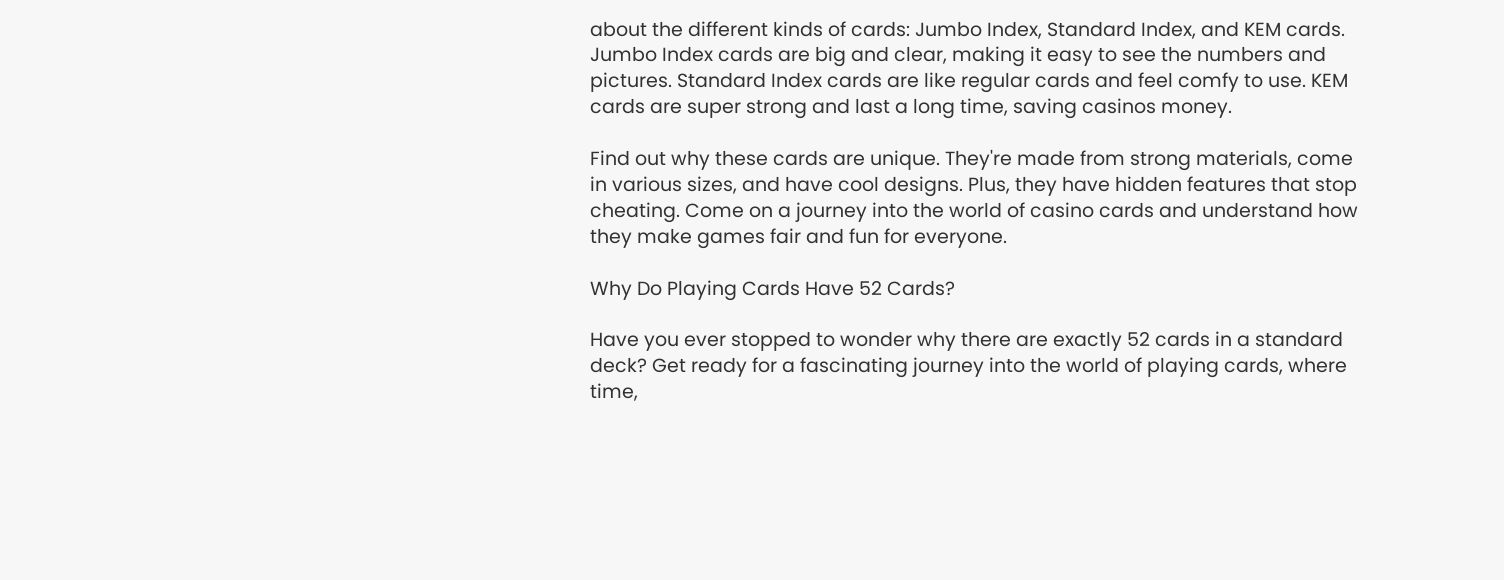about the different kinds of cards: Jumbo Index, Standard Index, and KEM cards. Jumbo Index cards are big and clear, making it easy to see the numbers and pictures. Standard Index cards are like regular cards and feel comfy to use. KEM cards are super strong and last a long time, saving casinos money.

Find out why these cards are unique. They're made from strong materials, come in various sizes, and have cool designs. Plus, they have hidden features that stop cheating. Come on a journey into the world of casino cards and understand how they make games fair and fun for everyone.

Why Do Playing Cards Have 52 Cards?

Have you ever stopped to wonder why there are exactly 52 cards in a standard deck? Get ready for a fascinating journey into the world of playing cards, where time,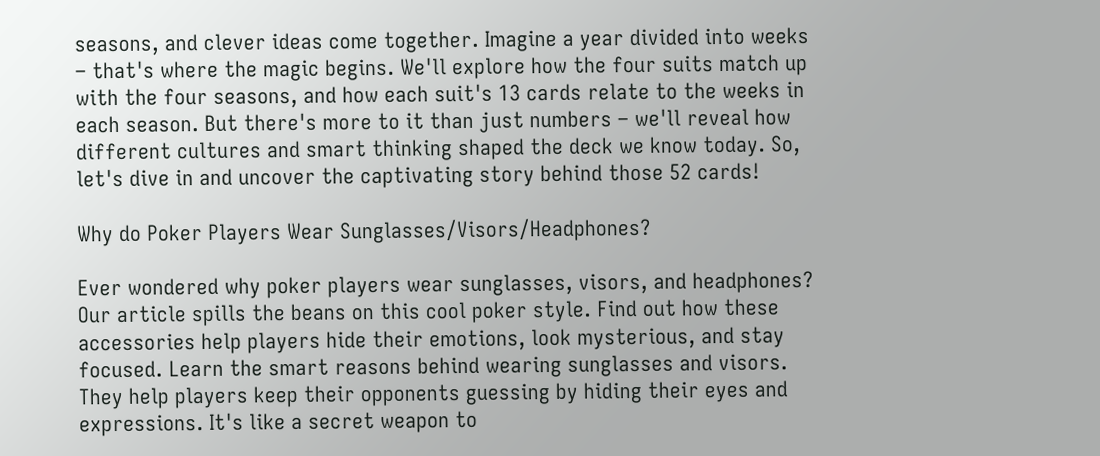seasons, and clever ideas come together. Imagine a year divided into weeks – that's where the magic begins. We'll explore how the four suits match up with the four seasons, and how each suit's 13 cards relate to the weeks in each season. But there's more to it than just numbers – we'll reveal how different cultures and smart thinking shaped the deck we know today. So, let's dive in and uncover the captivating story behind those 52 cards!

Why do Poker Players Wear Sunglasses/Visors/Headphones?

Ever wondered why poker players wear sunglasses, visors, and headphones? Our article spills the beans on this cool poker style. Find out how these accessories help players hide their emotions, look mysterious, and stay focused. Learn the smart reasons behind wearing sunglasses and visors. They help players keep their opponents guessing by hiding their eyes and expressions. It's like a secret weapon to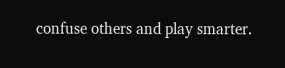confuse others and play smarter.